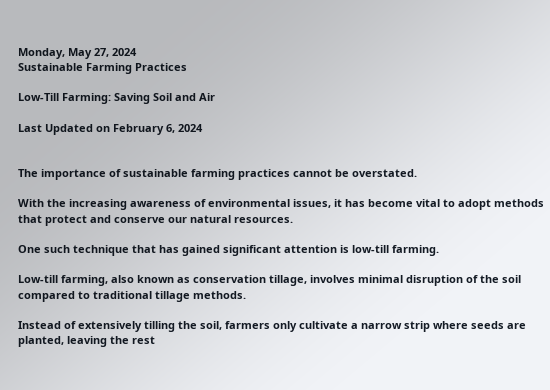Monday, May 27, 2024
Sustainable Farming Practices

Low-Till Farming: Saving Soil and Air

Last Updated on February 6, 2024


The importance of sustainable farming practices cannot be overstated.

With the increasing awareness of environmental issues, it has become vital to adopt methods that protect and conserve our natural resources.

One such technique that has gained significant attention is low-till farming.

Low-till farming, also known as conservation tillage, involves minimal disruption of the soil compared to traditional tillage methods.

Instead of extensively tilling the soil, farmers only cultivate a narrow strip where seeds are planted, leaving the rest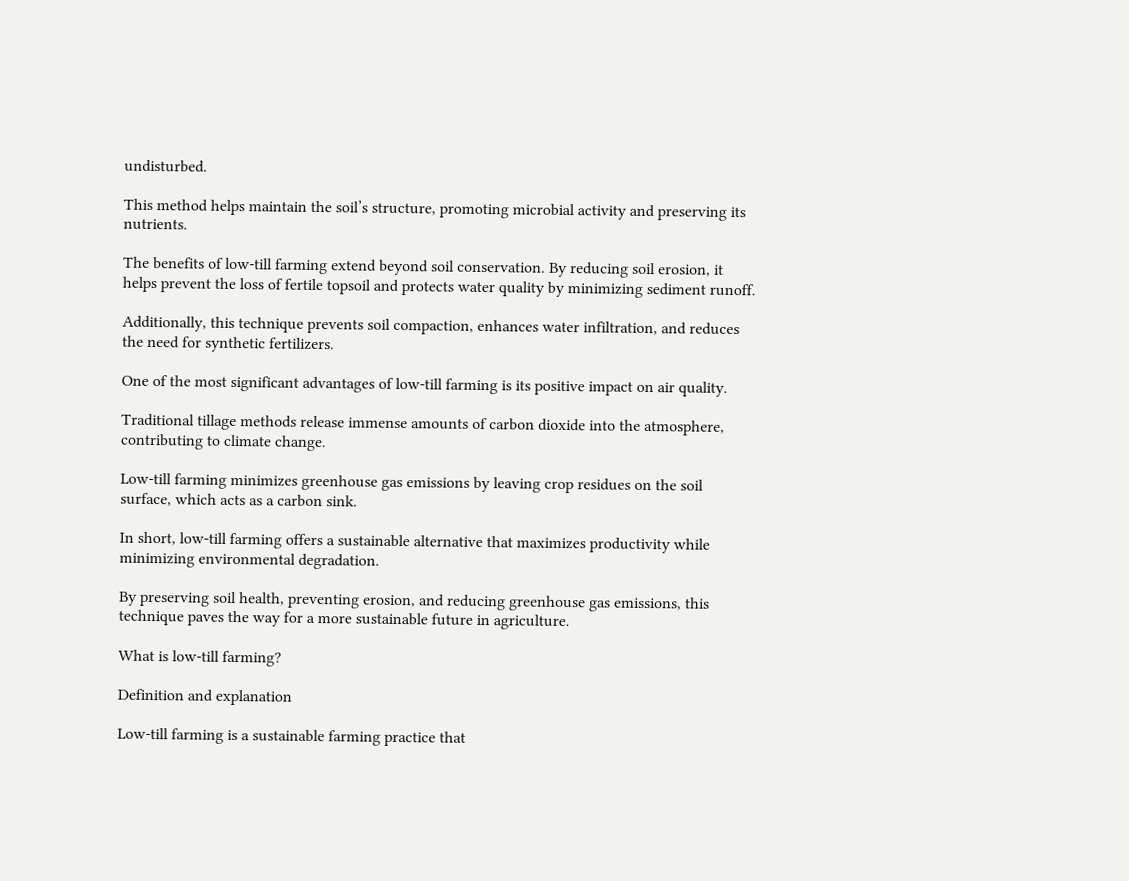undisturbed.

This method helps maintain the soil’s structure, promoting microbial activity and preserving its nutrients.

The benefits of low-till farming extend beyond soil conservation. By reducing soil erosion, it helps prevent the loss of fertile topsoil and protects water quality by minimizing sediment runoff.

Additionally, this technique prevents soil compaction, enhances water infiltration, and reduces the need for synthetic fertilizers.

One of the most significant advantages of low-till farming is its positive impact on air quality.

Traditional tillage methods release immense amounts of carbon dioxide into the atmosphere, contributing to climate change.

Low-till farming minimizes greenhouse gas emissions by leaving crop residues on the soil surface, which acts as a carbon sink.

In short, low-till farming offers a sustainable alternative that maximizes productivity while minimizing environmental degradation.

By preserving soil health, preventing erosion, and reducing greenhouse gas emissions, this technique paves the way for a more sustainable future in agriculture.

What is low-till farming?

Definition and explanation

Low-till farming is a sustainable farming practice that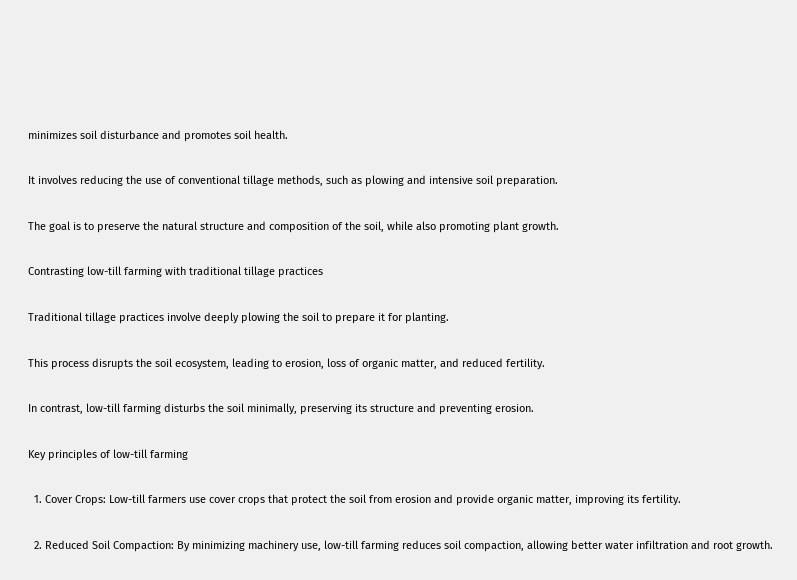minimizes soil disturbance and promotes soil health.

It involves reducing the use of conventional tillage methods, such as plowing and intensive soil preparation.

The goal is to preserve the natural structure and composition of the soil, while also promoting plant growth.

Contrasting low-till farming with traditional tillage practices

Traditional tillage practices involve deeply plowing the soil to prepare it for planting.

This process disrupts the soil ecosystem, leading to erosion, loss of organic matter, and reduced fertility.

In contrast, low-till farming disturbs the soil minimally, preserving its structure and preventing erosion.

Key principles of low-till farming

  1. Cover Crops: Low-till farmers use cover crops that protect the soil from erosion and provide organic matter, improving its fertility.

  2. Reduced Soil Compaction: By minimizing machinery use, low-till farming reduces soil compaction, allowing better water infiltration and root growth.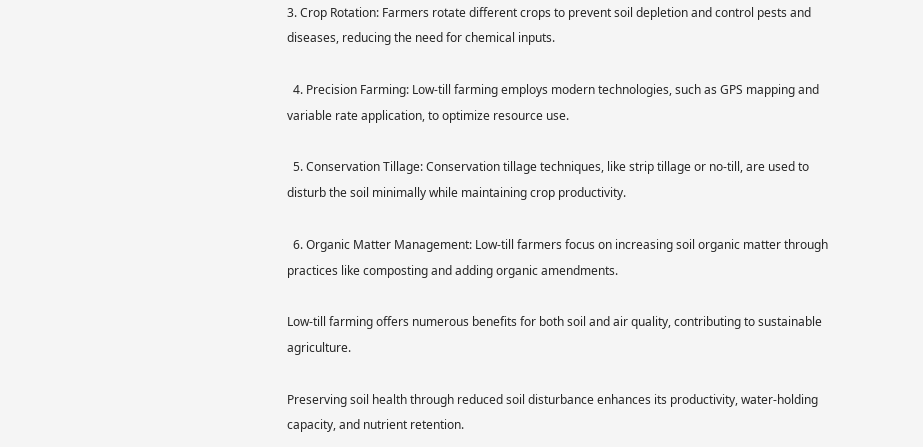3. Crop Rotation: Farmers rotate different crops to prevent soil depletion and control pests and diseases, reducing the need for chemical inputs.

  4. Precision Farming: Low-till farming employs modern technologies, such as GPS mapping and variable rate application, to optimize resource use.

  5. Conservation Tillage: Conservation tillage techniques, like strip tillage or no-till, are used to disturb the soil minimally while maintaining crop productivity.

  6. Organic Matter Management: Low-till farmers focus on increasing soil organic matter through practices like composting and adding organic amendments.

Low-till farming offers numerous benefits for both soil and air quality, contributing to sustainable agriculture.

Preserving soil health through reduced soil disturbance enhances its productivity, water-holding capacity, and nutrient retention.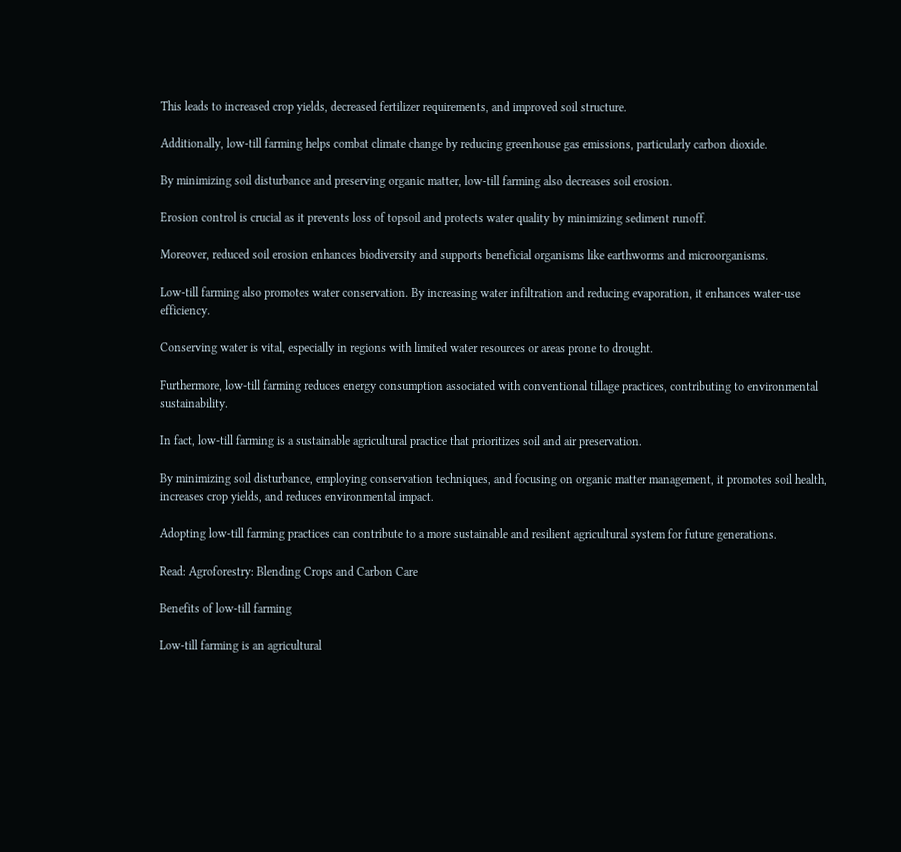This leads to increased crop yields, decreased fertilizer requirements, and improved soil structure.

Additionally, low-till farming helps combat climate change by reducing greenhouse gas emissions, particularly carbon dioxide.

By minimizing soil disturbance and preserving organic matter, low-till farming also decreases soil erosion.

Erosion control is crucial as it prevents loss of topsoil and protects water quality by minimizing sediment runoff.

Moreover, reduced soil erosion enhances biodiversity and supports beneficial organisms like earthworms and microorganisms.

Low-till farming also promotes water conservation. By increasing water infiltration and reducing evaporation, it enhances water-use efficiency.

Conserving water is vital, especially in regions with limited water resources or areas prone to drought.

Furthermore, low-till farming reduces energy consumption associated with conventional tillage practices, contributing to environmental sustainability.

In fact, low-till farming is a sustainable agricultural practice that prioritizes soil and air preservation.

By minimizing soil disturbance, employing conservation techniques, and focusing on organic matter management, it promotes soil health, increases crop yields, and reduces environmental impact.

Adopting low-till farming practices can contribute to a more sustainable and resilient agricultural system for future generations.

Read: Agroforestry: Blending Crops and Carbon Care

Benefits of low-till farming

Low-till farming is an agricultural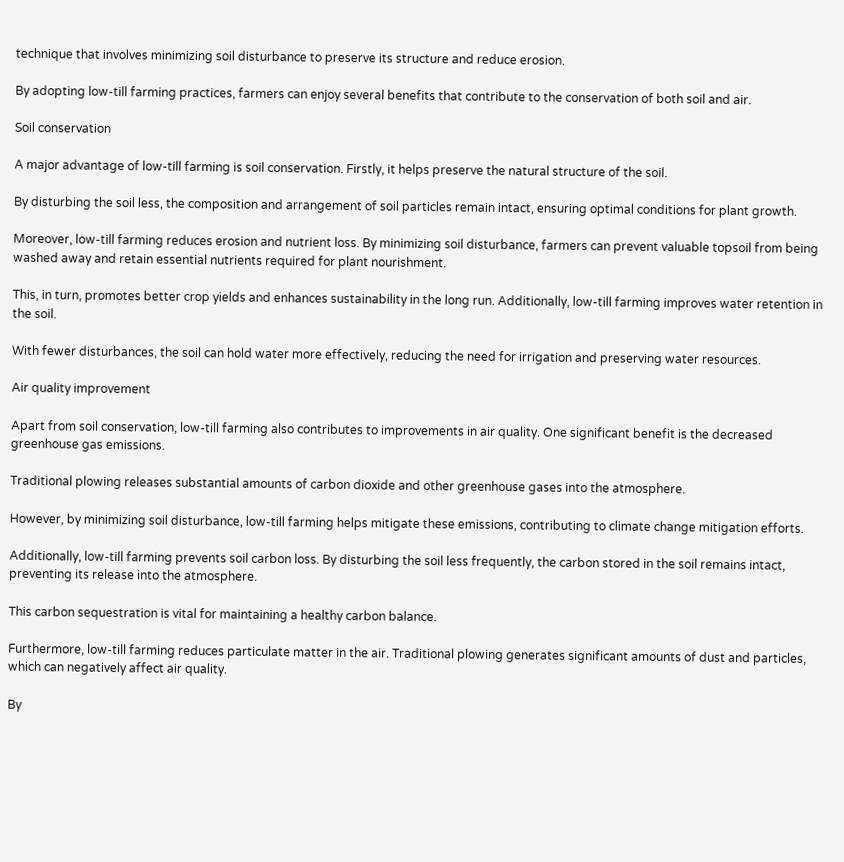technique that involves minimizing soil disturbance to preserve its structure and reduce erosion.

By adopting low-till farming practices, farmers can enjoy several benefits that contribute to the conservation of both soil and air.

Soil conservation

A major advantage of low-till farming is soil conservation. Firstly, it helps preserve the natural structure of the soil.

By disturbing the soil less, the composition and arrangement of soil particles remain intact, ensuring optimal conditions for plant growth.

Moreover, low-till farming reduces erosion and nutrient loss. By minimizing soil disturbance, farmers can prevent valuable topsoil from being washed away and retain essential nutrients required for plant nourishment.

This, in turn, promotes better crop yields and enhances sustainability in the long run. Additionally, low-till farming improves water retention in the soil.

With fewer disturbances, the soil can hold water more effectively, reducing the need for irrigation and preserving water resources.

Air quality improvement

Apart from soil conservation, low-till farming also contributes to improvements in air quality. One significant benefit is the decreased greenhouse gas emissions.

Traditional plowing releases substantial amounts of carbon dioxide and other greenhouse gases into the atmosphere.

However, by minimizing soil disturbance, low-till farming helps mitigate these emissions, contributing to climate change mitigation efforts.

Additionally, low-till farming prevents soil carbon loss. By disturbing the soil less frequently, the carbon stored in the soil remains intact, preventing its release into the atmosphere.

This carbon sequestration is vital for maintaining a healthy carbon balance.

Furthermore, low-till farming reduces particulate matter in the air. Traditional plowing generates significant amounts of dust and particles, which can negatively affect air quality.

By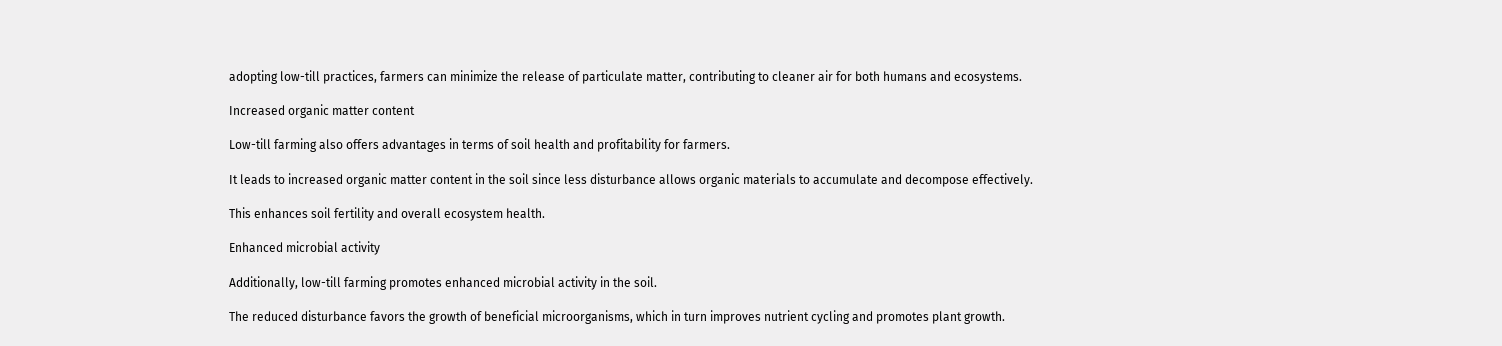adopting low-till practices, farmers can minimize the release of particulate matter, contributing to cleaner air for both humans and ecosystems.

Increased organic matter content

Low-till farming also offers advantages in terms of soil health and profitability for farmers.

It leads to increased organic matter content in the soil since less disturbance allows organic materials to accumulate and decompose effectively.

This enhances soil fertility and overall ecosystem health.

Enhanced microbial activity

Additionally, low-till farming promotes enhanced microbial activity in the soil.

The reduced disturbance favors the growth of beneficial microorganisms, which in turn improves nutrient cycling and promotes plant growth.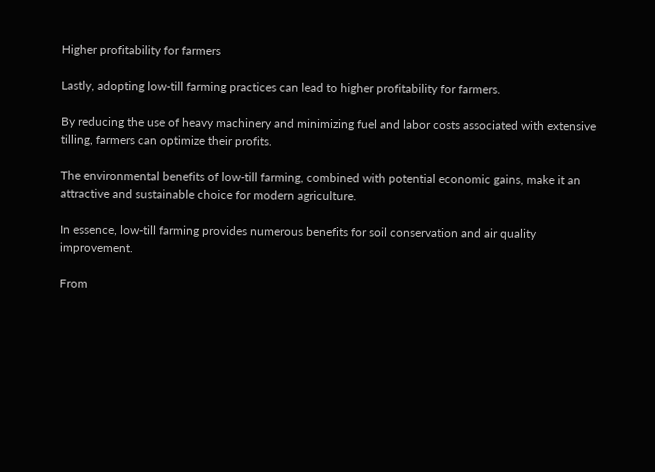Higher profitability for farmers

Lastly, adopting low-till farming practices can lead to higher profitability for farmers.

By reducing the use of heavy machinery and minimizing fuel and labor costs associated with extensive tilling, farmers can optimize their profits.

The environmental benefits of low-till farming, combined with potential economic gains, make it an attractive and sustainable choice for modern agriculture.

In essence, low-till farming provides numerous benefits for soil conservation and air quality improvement.

From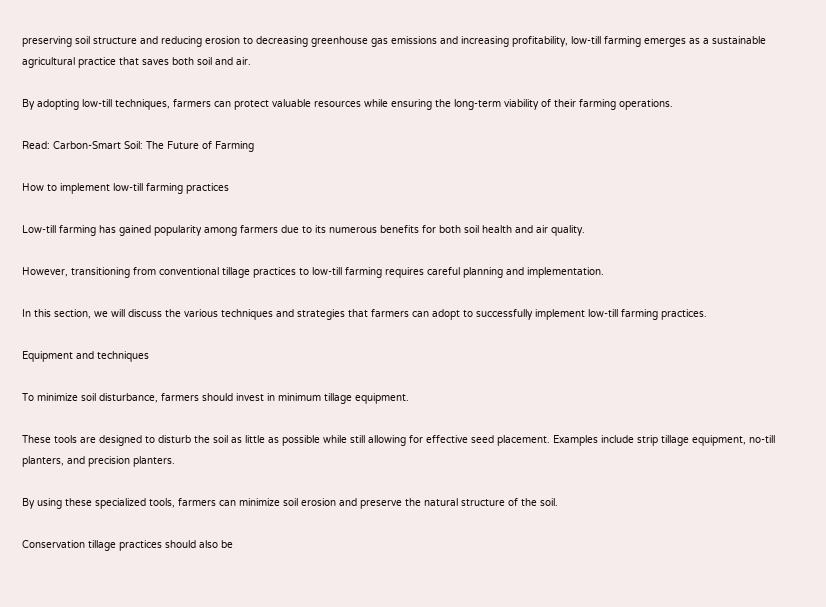preserving soil structure and reducing erosion to decreasing greenhouse gas emissions and increasing profitability, low-till farming emerges as a sustainable agricultural practice that saves both soil and air.

By adopting low-till techniques, farmers can protect valuable resources while ensuring the long-term viability of their farming operations.

Read: Carbon-Smart Soil: The Future of Farming

How to implement low-till farming practices

Low-till farming has gained popularity among farmers due to its numerous benefits for both soil health and air quality.

However, transitioning from conventional tillage practices to low-till farming requires careful planning and implementation.

In this section, we will discuss the various techniques and strategies that farmers can adopt to successfully implement low-till farming practices.

Equipment and techniques

To minimize soil disturbance, farmers should invest in minimum tillage equipment.

These tools are designed to disturb the soil as little as possible while still allowing for effective seed placement. Examples include strip tillage equipment, no-till planters, and precision planters.

By using these specialized tools, farmers can minimize soil erosion and preserve the natural structure of the soil.

Conservation tillage practices should also be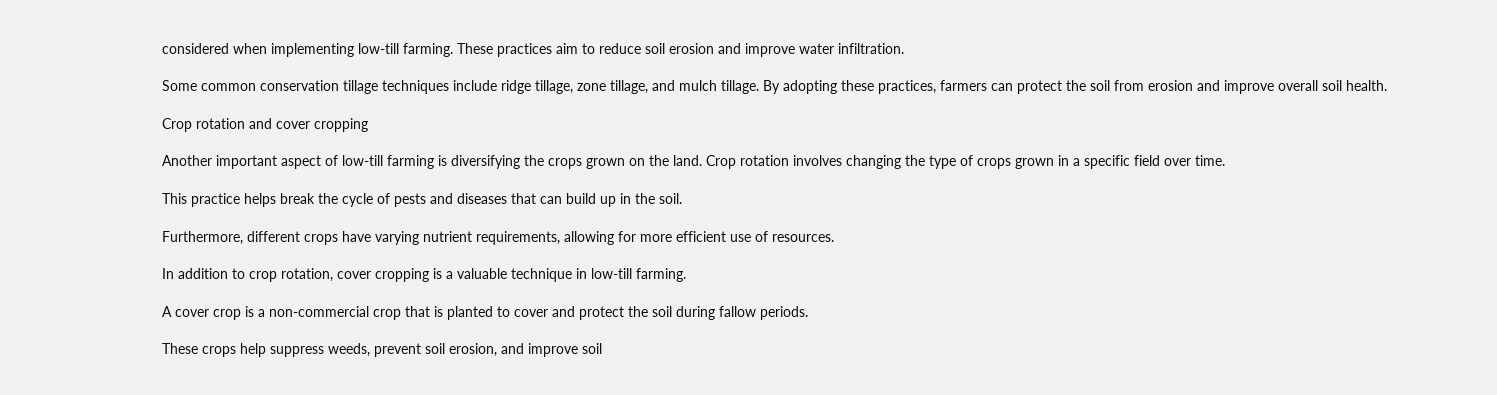considered when implementing low-till farming. These practices aim to reduce soil erosion and improve water infiltration.

Some common conservation tillage techniques include ridge tillage, zone tillage, and mulch tillage. By adopting these practices, farmers can protect the soil from erosion and improve overall soil health.

Crop rotation and cover cropping

Another important aspect of low-till farming is diversifying the crops grown on the land. Crop rotation involves changing the type of crops grown in a specific field over time.

This practice helps break the cycle of pests and diseases that can build up in the soil.

Furthermore, different crops have varying nutrient requirements, allowing for more efficient use of resources.

In addition to crop rotation, cover cropping is a valuable technique in low-till farming.

A cover crop is a non-commercial crop that is planted to cover and protect the soil during fallow periods.

These crops help suppress weeds, prevent soil erosion, and improve soil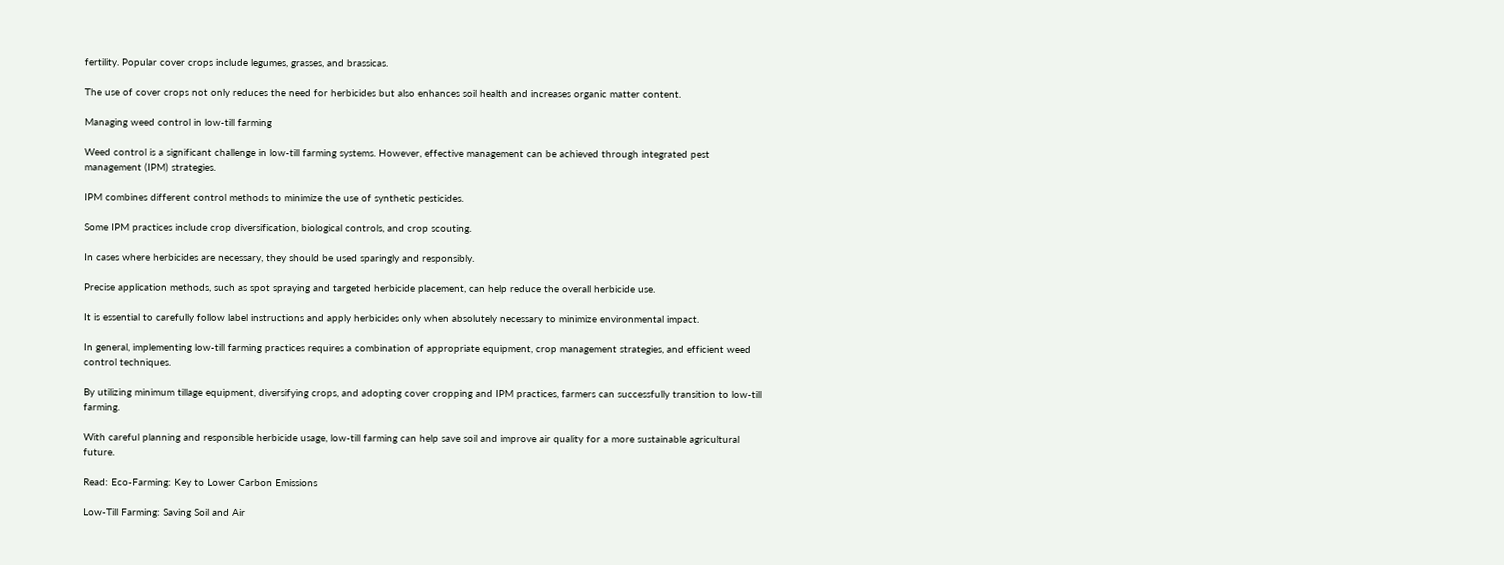fertility. Popular cover crops include legumes, grasses, and brassicas.

The use of cover crops not only reduces the need for herbicides but also enhances soil health and increases organic matter content.

Managing weed control in low-till farming

Weed control is a significant challenge in low-till farming systems. However, effective management can be achieved through integrated pest management (IPM) strategies.

IPM combines different control methods to minimize the use of synthetic pesticides.

Some IPM practices include crop diversification, biological controls, and crop scouting.

In cases where herbicides are necessary, they should be used sparingly and responsibly.

Precise application methods, such as spot spraying and targeted herbicide placement, can help reduce the overall herbicide use.

It is essential to carefully follow label instructions and apply herbicides only when absolutely necessary to minimize environmental impact.

In general, implementing low-till farming practices requires a combination of appropriate equipment, crop management strategies, and efficient weed control techniques.

By utilizing minimum tillage equipment, diversifying crops, and adopting cover cropping and IPM practices, farmers can successfully transition to low-till farming.

With careful planning and responsible herbicide usage, low-till farming can help save soil and improve air quality for a more sustainable agricultural future.

Read: Eco-Farming: Key to Lower Carbon Emissions

Low-Till Farming: Saving Soil and Air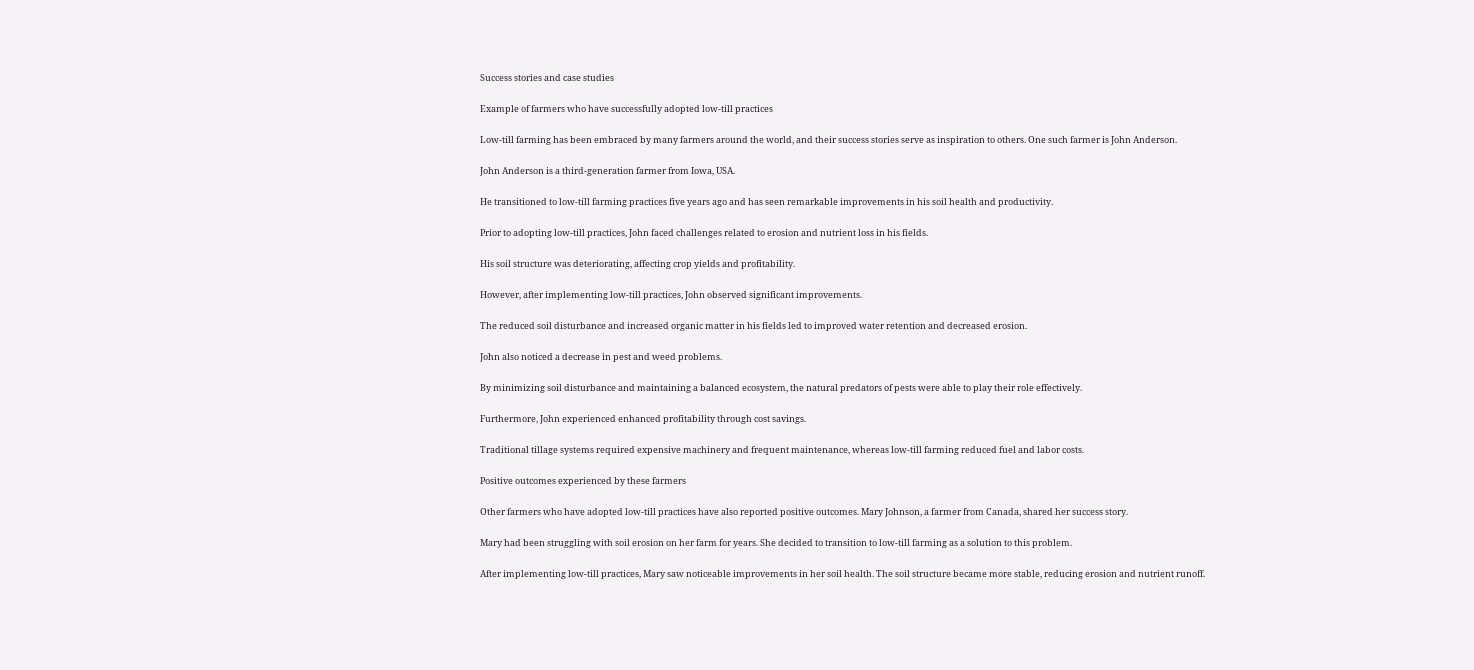Success stories and case studies

Example of farmers who have successfully adopted low-till practices

Low-till farming has been embraced by many farmers around the world, and their success stories serve as inspiration to others. One such farmer is John Anderson.

John Anderson is a third-generation farmer from Iowa, USA.

He transitioned to low-till farming practices five years ago and has seen remarkable improvements in his soil health and productivity.

Prior to adopting low-till practices, John faced challenges related to erosion and nutrient loss in his fields.

His soil structure was deteriorating, affecting crop yields and profitability.

However, after implementing low-till practices, John observed significant improvements.

The reduced soil disturbance and increased organic matter in his fields led to improved water retention and decreased erosion.

John also noticed a decrease in pest and weed problems.

By minimizing soil disturbance and maintaining a balanced ecosystem, the natural predators of pests were able to play their role effectively.

Furthermore, John experienced enhanced profitability through cost savings.

Traditional tillage systems required expensive machinery and frequent maintenance, whereas low-till farming reduced fuel and labor costs.

Positive outcomes experienced by these farmers

Other farmers who have adopted low-till practices have also reported positive outcomes. Mary Johnson, a farmer from Canada, shared her success story.

Mary had been struggling with soil erosion on her farm for years. She decided to transition to low-till farming as a solution to this problem.

After implementing low-till practices, Mary saw noticeable improvements in her soil health. The soil structure became more stable, reducing erosion and nutrient runoff.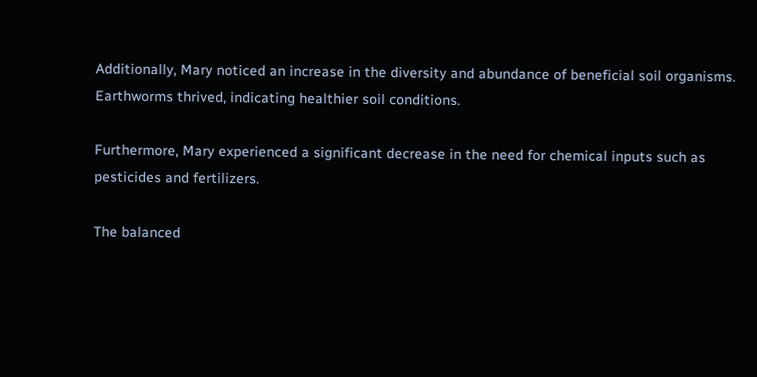Additionally, Mary noticed an increase in the diversity and abundance of beneficial soil organisms. Earthworms thrived, indicating healthier soil conditions.

Furthermore, Mary experienced a significant decrease in the need for chemical inputs such as pesticides and fertilizers.

The balanced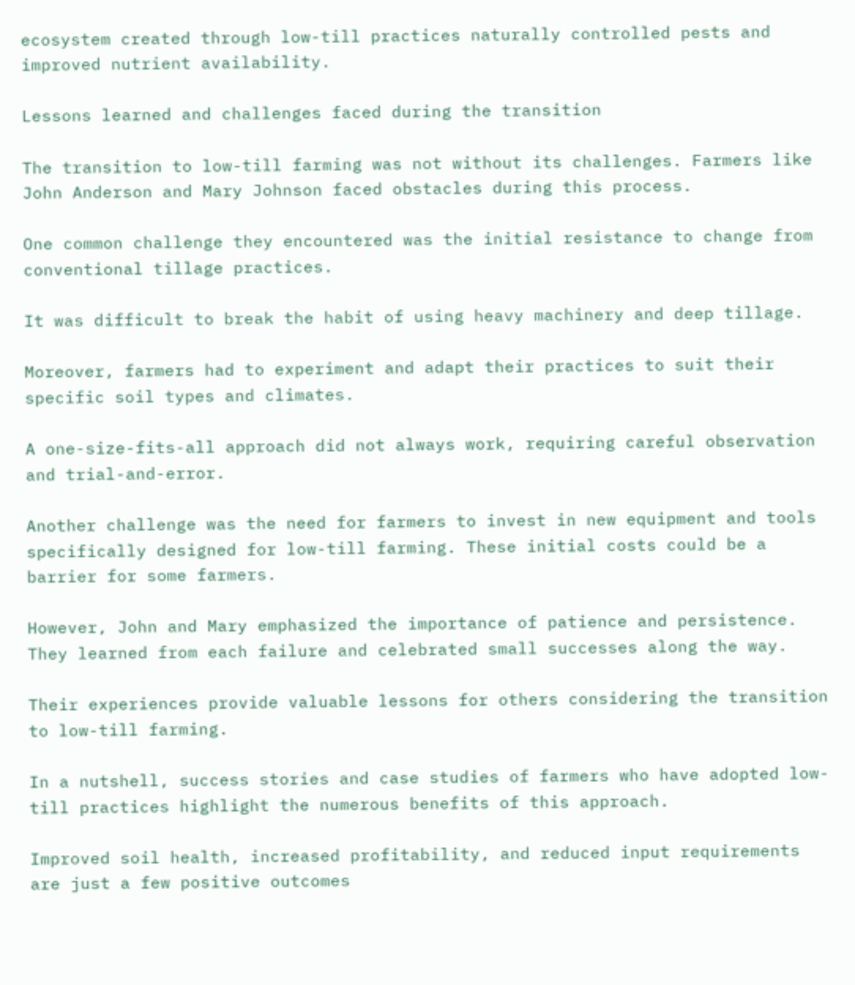ecosystem created through low-till practices naturally controlled pests and improved nutrient availability.

Lessons learned and challenges faced during the transition

The transition to low-till farming was not without its challenges. Farmers like John Anderson and Mary Johnson faced obstacles during this process.

One common challenge they encountered was the initial resistance to change from conventional tillage practices.

It was difficult to break the habit of using heavy machinery and deep tillage.

Moreover, farmers had to experiment and adapt their practices to suit their specific soil types and climates.

A one-size-fits-all approach did not always work, requiring careful observation and trial-and-error.

Another challenge was the need for farmers to invest in new equipment and tools specifically designed for low-till farming. These initial costs could be a barrier for some farmers.

However, John and Mary emphasized the importance of patience and persistence. They learned from each failure and celebrated small successes along the way.

Their experiences provide valuable lessons for others considering the transition to low-till farming.

In a nutshell, success stories and case studies of farmers who have adopted low-till practices highlight the numerous benefits of this approach.

Improved soil health, increased profitability, and reduced input requirements are just a few positive outcomes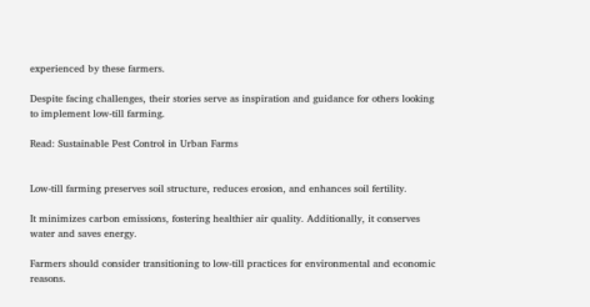experienced by these farmers.

Despite facing challenges, their stories serve as inspiration and guidance for others looking to implement low-till farming.

Read: Sustainable Pest Control in Urban Farms


Low-till farming preserves soil structure, reduces erosion, and enhances soil fertility.

It minimizes carbon emissions, fostering healthier air quality. Additionally, it conserves water and saves energy.

Farmers should consider transitioning to low-till practices for environmental and economic reasons.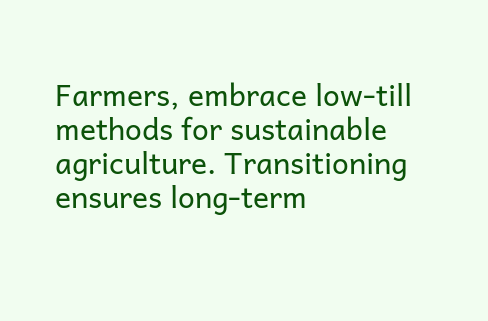Farmers, embrace low-till methods for sustainable agriculture. Transitioning ensures long-term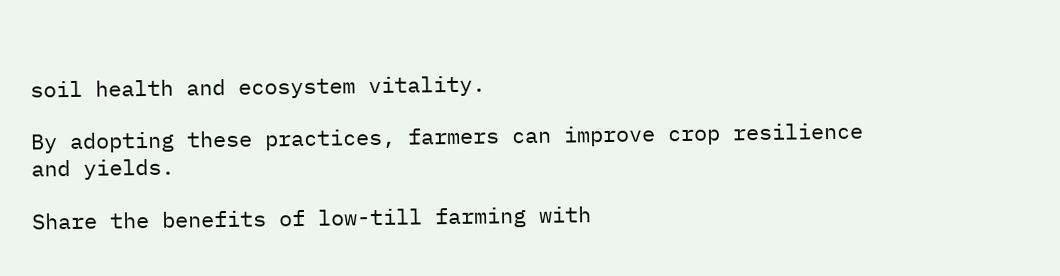soil health and ecosystem vitality.

By adopting these practices, farmers can improve crop resilience and yields.

Share the benefits of low-till farming with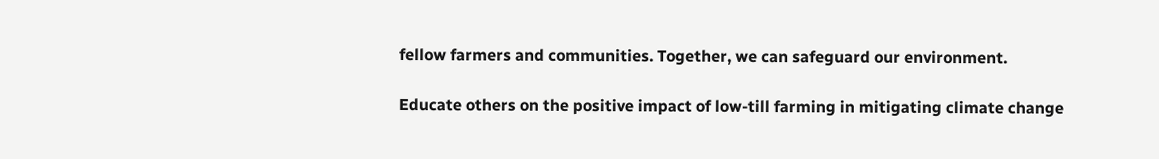fellow farmers and communities. Together, we can safeguard our environment.

Educate others on the positive impact of low-till farming in mitigating climate change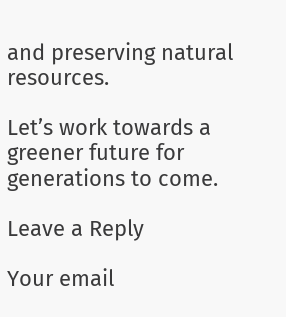and preserving natural resources.

Let’s work towards a greener future for generations to come.

Leave a Reply

Your email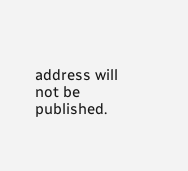address will not be published.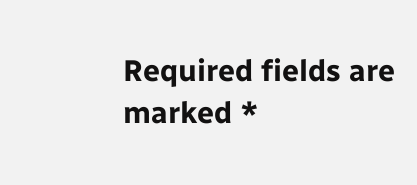Required fields are marked *